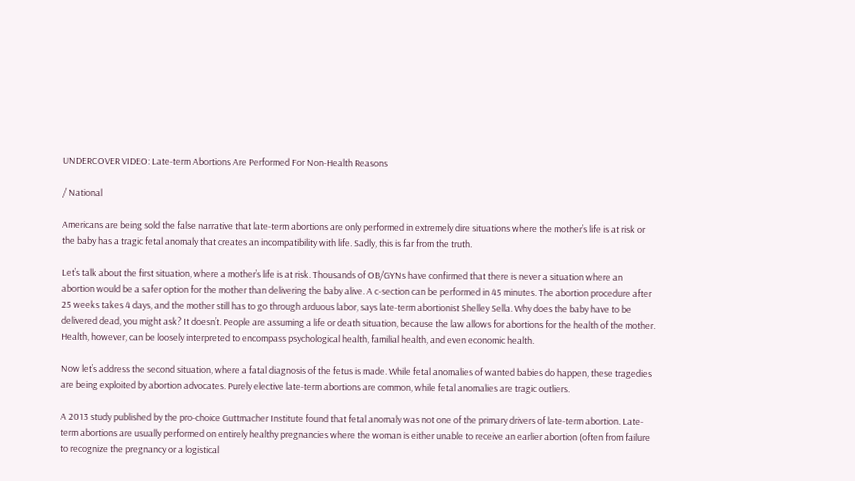UNDERCOVER VIDEO: Late-term Abortions Are Performed For Non-Health Reasons

/ National

Americans are being sold the false narrative that late-term abortions are only performed in extremely dire situations where the mother’s life is at risk or the baby has a tragic fetal anomaly that creates an incompatibility with life. Sadly, this is far from the truth.

Let’s talk about the first situation, where a mother’s life is at risk. Thousands of OB/GYNs have confirmed that there is never a situation where an abortion would be a safer option for the mother than delivering the baby alive. A c-section can be performed in 45 minutes. The abortion procedure after 25 weeks takes 4 days, and the mother still has to go through arduous labor, says late-term abortionist Shelley Sella. Why does the baby have to be delivered dead, you might ask? It doesn’t. People are assuming a life or death situation, because the law allows for abortions for the health of the mother. Health, however, can be loosely interpreted to encompass psychological health, familial health, and even economic health.

Now let’s address the second situation, where a fatal diagnosis of the fetus is made. While fetal anomalies of wanted babies do happen, these tragedies are being exploited by abortion advocates. Purely elective late-term abortions are common, while fetal anomalies are tragic outliers.

A 2013 study published by the pro-choice Guttmacher Institute found that fetal anomaly was not one of the primary drivers of late-term abortion. Late-term abortions are usually performed on entirely healthy pregnancies where the woman is either unable to receive an earlier abortion (often from failure to recognize the pregnancy or a logistical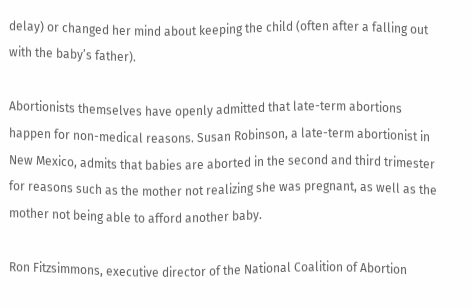delay) or changed her mind about keeping the child (often after a falling out with the baby’s father).

Abortionists themselves have openly admitted that late-term abortions happen for non-medical reasons. Susan Robinson, a late-term abortionist in New Mexico, admits that babies are aborted in the second and third trimester for reasons such as the mother not realizing she was pregnant, as well as the mother not being able to afford another baby.

Ron Fitzsimmons, executive director of the National Coalition of Abortion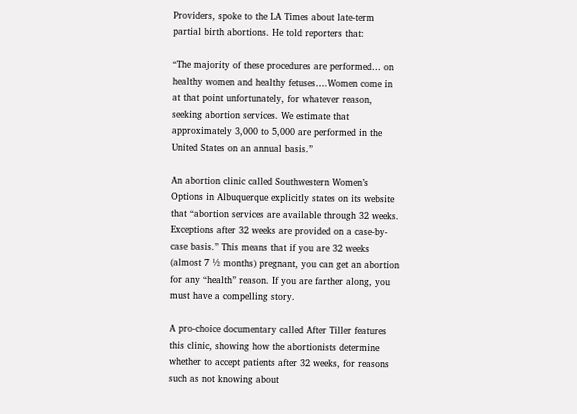Providers, spoke to the LA Times about late-term partial birth abortions. He told reporters that:

“The majority of these procedures are performed… on healthy women and healthy fetuses….Women come in at that point unfortunately, for whatever reason, seeking abortion services. We estimate that approximately 3,000 to 5,000 are performed in the United States on an annual basis.”

An abortion clinic called Southwestern Women’s Options in Albuquerque explicitly states on its website that “abortion services are available through 32 weeks. Exceptions after 32 weeks are provided on a case-by-case basis.” This means that if you are 32 weeks (almost 7 ½ months) pregnant, you can get an abortion for any “health” reason. If you are farther along, you must have a compelling story.

A pro-choice documentary called After Tiller features this clinic, showing how the abortionists determine whether to accept patients after 32 weeks, for reasons such as not knowing about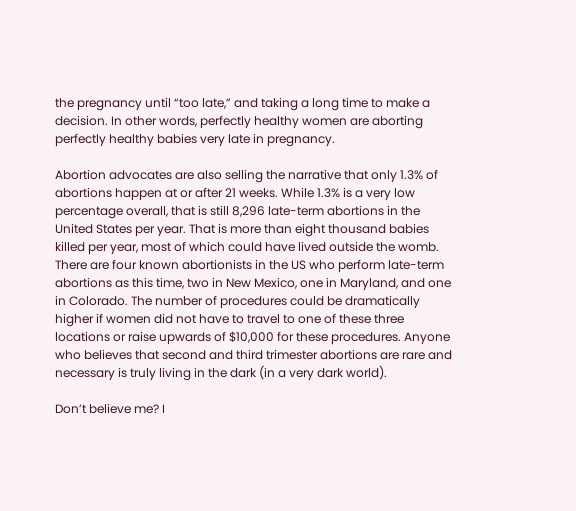the pregnancy until “too late,” and taking a long time to make a decision. In other words, perfectly healthy women are aborting perfectly healthy babies very late in pregnancy.

Abortion advocates are also selling the narrative that only 1.3% of abortions happen at or after 21 weeks. While 1.3% is a very low percentage overall, that is still 8,296 late-term abortions in the United States per year. That is more than eight thousand babies killed per year, most of which could have lived outside the womb. There are four known abortionists in the US who perform late-term abortions as this time, two in New Mexico, one in Maryland, and one in Colorado. The number of procedures could be dramatically higher if women did not have to travel to one of these three locations or raise upwards of $10,000 for these procedures. Anyone who believes that second and third trimester abortions are rare and necessary is truly living in the dark (in a very dark world).

Don’t believe me? I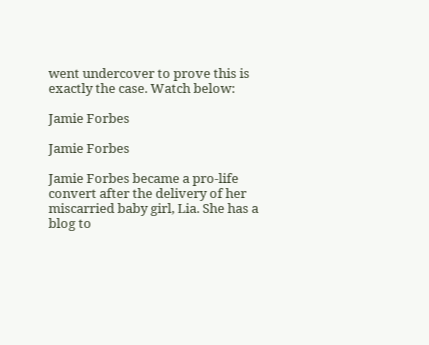went undercover to prove this is exactly the case. Watch below:

Jamie Forbes

Jamie Forbes

Jamie Forbes became a pro-life convert after the delivery of her miscarried baby girl, Lia. She has a blog to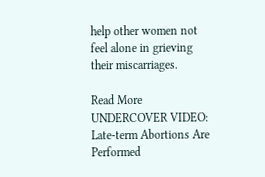help other women not feel alone in grieving their miscarriages.

Read More
UNDERCOVER VIDEO: Late-term Abortions Are Performed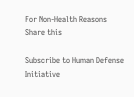For Non-Health Reasons
Share this

Subscribe to Human Defense Initiative